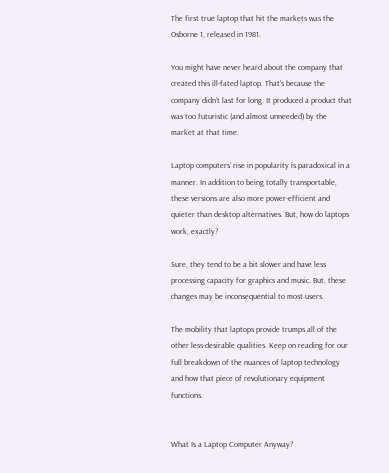The first true laptop that hit the markets was the Osborne 1, released in 1981.

You might have never heard about the company that created this ill-fated laptop. That’s because the company didn’t last for long. It produced a product that was too futuristic (and almost unneeded) by the market at that time.

Laptop computers’ rise in popularity is paradoxical in a manner. In addition to being totally transportable, these versions are also more power-efficient and quieter than desktop alternatives. But, how do laptops work, exactly?

Sure, they tend to be a bit slower and have less processing capacity for graphics and music. But, these changes may be inconsequential to most users.

The mobility that laptops provide trumps all of the other less-desirable qualities. Keep on reading for our full breakdown of the nuances of laptop technology and how that piece of revolutionary equipment functions.


What Is a Laptop Computer Anyway?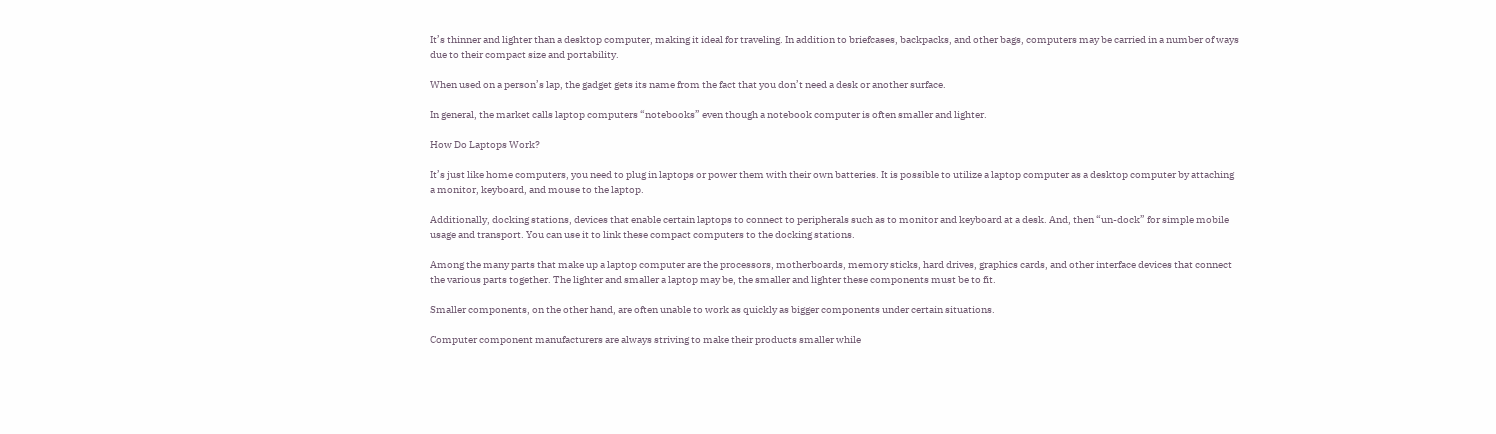It’s thinner and lighter than a desktop computer, making it ideal for traveling. In addition to briefcases, backpacks, and other bags, computers may be carried in a number of ways due to their compact size and portability.

When used on a person’s lap, the gadget gets its name from the fact that you don’t need a desk or another surface.

In general, the market calls laptop computers “notebooks” even though a notebook computer is often smaller and lighter.

How Do Laptops Work?

It’s just like home computers, you need to plug in laptops or power them with their own batteries. It is possible to utilize a laptop computer as a desktop computer by attaching a monitor, keyboard, and mouse to the laptop.

Additionally, docking stations, devices that enable certain laptops to connect to peripherals such as to monitor and keyboard at a desk. And, then “un-dock” for simple mobile usage and transport. You can use it to link these compact computers to the docking stations.

Among the many parts that make up a laptop computer are the processors, motherboards, memory sticks, hard drives, graphics cards, and other interface devices that connect the various parts together. The lighter and smaller a laptop may be, the smaller and lighter these components must be to fit.

Smaller components, on the other hand, are often unable to work as quickly as bigger components under certain situations.

Computer component manufacturers are always striving to make their products smaller while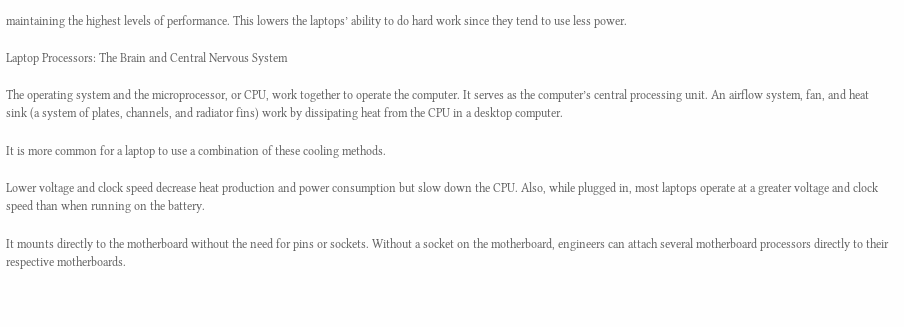maintaining the highest levels of performance. This lowers the laptops’ ability to do hard work since they tend to use less power.

Laptop Processors: The Brain and Central Nervous System

The operating system and the microprocessor, or CPU, work together to operate the computer. It serves as the computer’s central processing unit. An airflow system, fan, and heat sink (a system of plates, channels, and radiator fins) work by dissipating heat from the CPU in a desktop computer.

It is more common for a laptop to use a combination of these cooling methods.

Lower voltage and clock speed decrease heat production and power consumption but slow down the CPU. Also, while plugged in, most laptops operate at a greater voltage and clock speed than when running on the battery.

It mounts directly to the motherboard without the need for pins or sockets. Without a socket on the motherboard, engineers can attach several motherboard processors directly to their respective motherboards.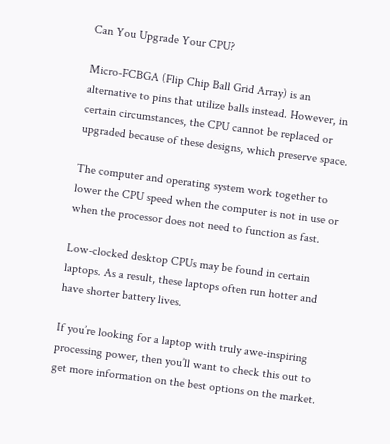Can You Upgrade Your CPU?

Micro-FCBGA (Flip Chip Ball Grid Array) is an alternative to pins that utilize balls instead. However, in certain circumstances, the CPU cannot be replaced or upgraded because of these designs, which preserve space.

The computer and operating system work together to lower the CPU speed when the computer is not in use or when the processor does not need to function as fast.

Low-clocked desktop CPUs may be found in certain laptops. As a result, these laptops often run hotter and have shorter battery lives.

If you’re looking for a laptop with truly awe-inspiring processing power, then you’ll want to check this out to get more information on the best options on the market.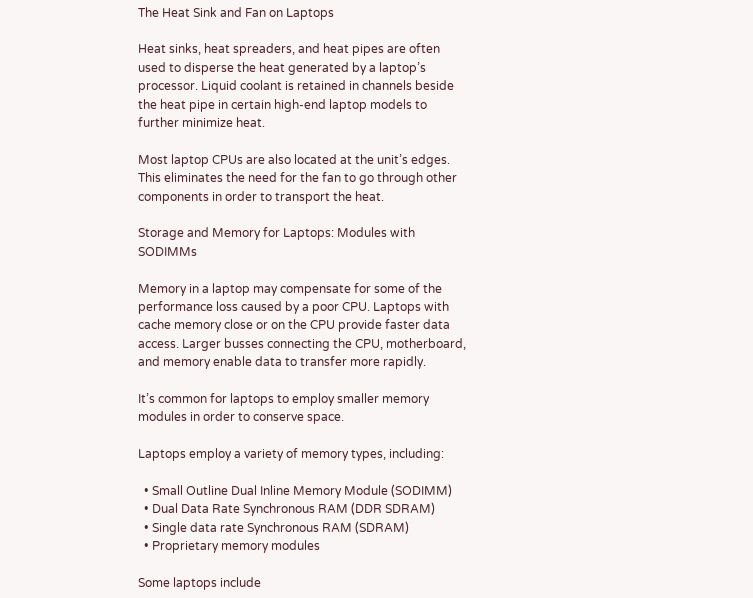The Heat Sink and Fan on Laptops

Heat sinks, heat spreaders, and heat pipes are often used to disperse the heat generated by a laptop’s processor. Liquid coolant is retained in channels beside the heat pipe in certain high-end laptop models to further minimize heat.

Most laptop CPUs are also located at the unit’s edges. This eliminates the need for the fan to go through other components in order to transport the heat.

Storage and Memory for Laptops: Modules with SODIMMs

Memory in a laptop may compensate for some of the performance loss caused by a poor CPU. Laptops with cache memory close or on the CPU provide faster data access. Larger busses connecting the CPU, motherboard, and memory enable data to transfer more rapidly.

It’s common for laptops to employ smaller memory modules in order to conserve space.

Laptops employ a variety of memory types, including:

  • Small Outline Dual Inline Memory Module (SODIMM)
  • Dual Data Rate Synchronous RAM (DDR SDRAM)
  • Single data rate Synchronous RAM (SDRAM)
  • Proprietary memory modules

Some laptops include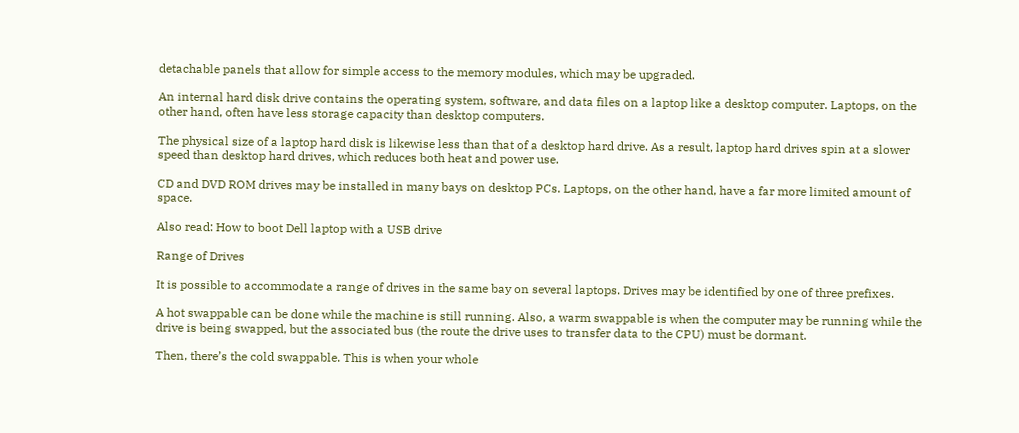detachable panels that allow for simple access to the memory modules, which may be upgraded.

An internal hard disk drive contains the operating system, software, and data files on a laptop like a desktop computer. Laptops, on the other hand, often have less storage capacity than desktop computers.

The physical size of a laptop hard disk is likewise less than that of a desktop hard drive. As a result, laptop hard drives spin at a slower speed than desktop hard drives, which reduces both heat and power use.

CD and DVD ROM drives may be installed in many bays on desktop PCs. Laptops, on the other hand, have a far more limited amount of space.

Also read: How to boot Dell laptop with a USB drive

Range of Drives

It is possible to accommodate a range of drives in the same bay on several laptops. Drives may be identified by one of three prefixes.

A hot swappable can be done while the machine is still running. Also, a warm swappable is when the computer may be running while the drive is being swapped, but the associated bus (the route the drive uses to transfer data to the CPU) must be dormant.

Then, there’s the cold swappable. This is when your whole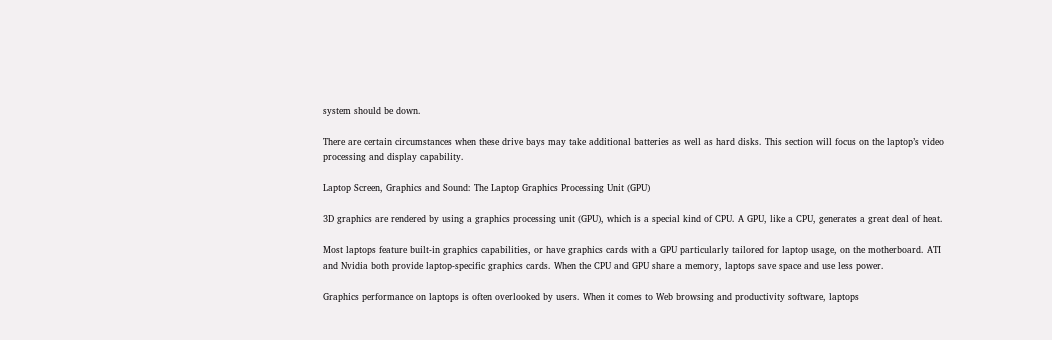system should be down.

There are certain circumstances when these drive bays may take additional batteries as well as hard disks. This section will focus on the laptop’s video processing and display capability.

Laptop Screen, Graphics and Sound: The Laptop Graphics Processing Unit (GPU)

3D graphics are rendered by using a graphics processing unit (GPU), which is a special kind of CPU. A GPU, like a CPU, generates a great deal of heat.

Most laptops feature built-in graphics capabilities, or have graphics cards with a GPU particularly tailored for laptop usage, on the motherboard. ATI and Nvidia both provide laptop-specific graphics cards. When the CPU and GPU share a memory, laptops save space and use less power.

Graphics performance on laptops is often overlooked by users. When it comes to Web browsing and productivity software, laptops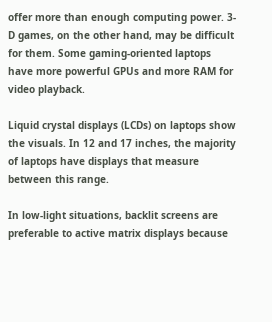offer more than enough computing power. 3-D games, on the other hand, may be difficult for them. Some gaming-oriented laptops have more powerful GPUs and more RAM for video playback.

Liquid crystal displays (LCDs) on laptops show the visuals. In 12 and 17 inches, the majority of laptops have displays that measure between this range.

In low-light situations, backlit screens are preferable to active matrix displays because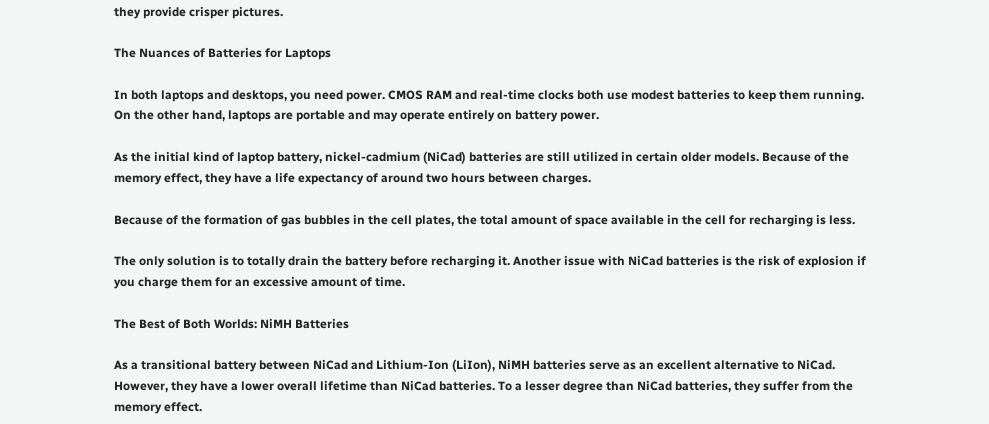they provide crisper pictures.

The Nuances of Batteries for Laptops

In both laptops and desktops, you need power. CMOS RAM and real-time clocks both use modest batteries to keep them running. On the other hand, laptops are portable and may operate entirely on battery power.

As the initial kind of laptop battery, nickel-cadmium (NiCad) batteries are still utilized in certain older models. Because of the memory effect, they have a life expectancy of around two hours between charges.

Because of the formation of gas bubbles in the cell plates, the total amount of space available in the cell for recharging is less.

The only solution is to totally drain the battery before recharging it. Another issue with NiCad batteries is the risk of explosion if you charge them for an excessive amount of time.

The Best of Both Worlds: NiMH Batteries

As a transitional battery between NiCad and Lithium-Ion (LiIon), NiMH batteries serve as an excellent alternative to NiCad. However, they have a lower overall lifetime than NiCad batteries. To a lesser degree than NiCad batteries, they suffer from the memory effect.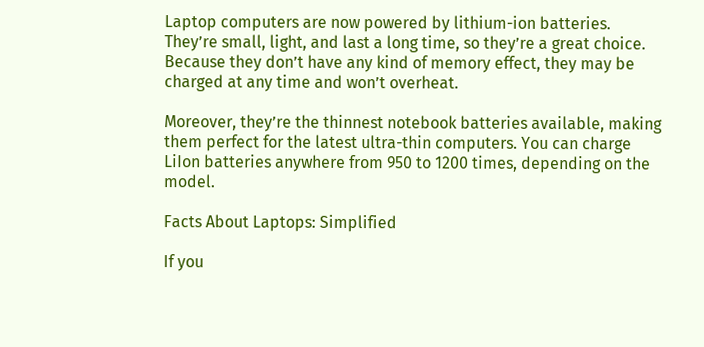Laptop computers are now powered by lithium-ion batteries. They’re small, light, and last a long time, so they’re a great choice. Because they don’t have any kind of memory effect, they may be charged at any time and won’t overheat.

Moreover, they’re the thinnest notebook batteries available, making them perfect for the latest ultra-thin computers. You can charge LiIon batteries anywhere from 950 to 1200 times, depending on the model.

Facts About Laptops: Simplified

If you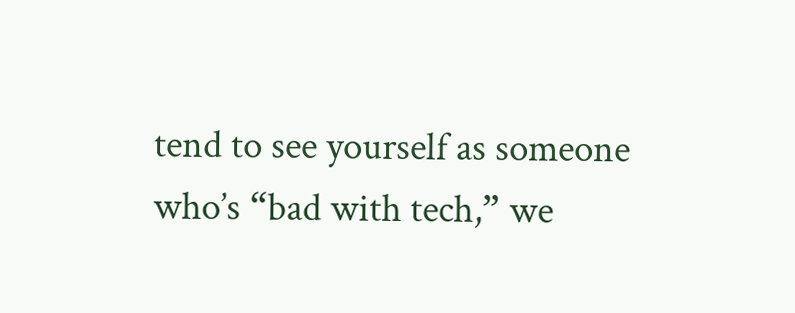tend to see yourself as someone who’s “bad with tech,” we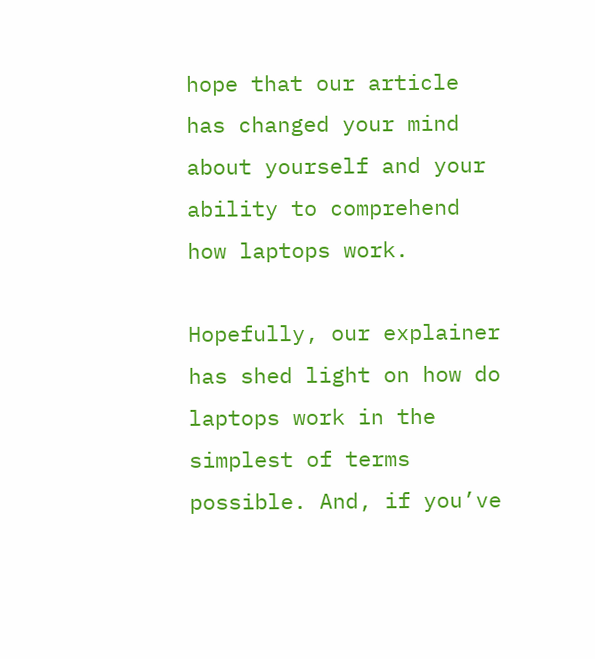hope that our article has changed your mind about yourself and your ability to comprehend how laptops work.

Hopefully, our explainer has shed light on how do laptops work in the simplest of terms possible. And, if you’ve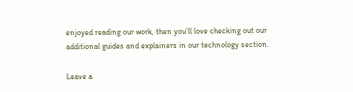enjoyed reading our work, then you’ll love checking out our additional guides and explainers in our technology section.

Leave a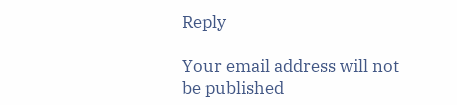Reply

Your email address will not be published